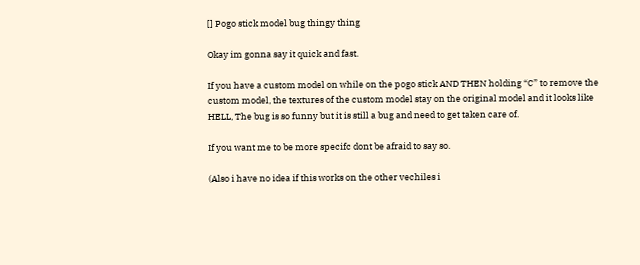[] Pogo stick model bug thingy thing

Okay im gonna say it quick and fast.

If you have a custom model on while on the pogo stick AND THEN holding “C” to remove the custom model, the textures of the custom model stay on the original model and it looks like HELL, The bug is so funny but it is still a bug and need to get taken care of.

If you want me to be more specifc dont be afraid to say so.

(Also i have no idea if this works on the other vechiles i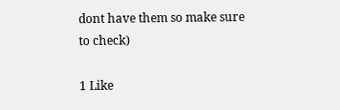dont have them so make sure to check)

1 Like